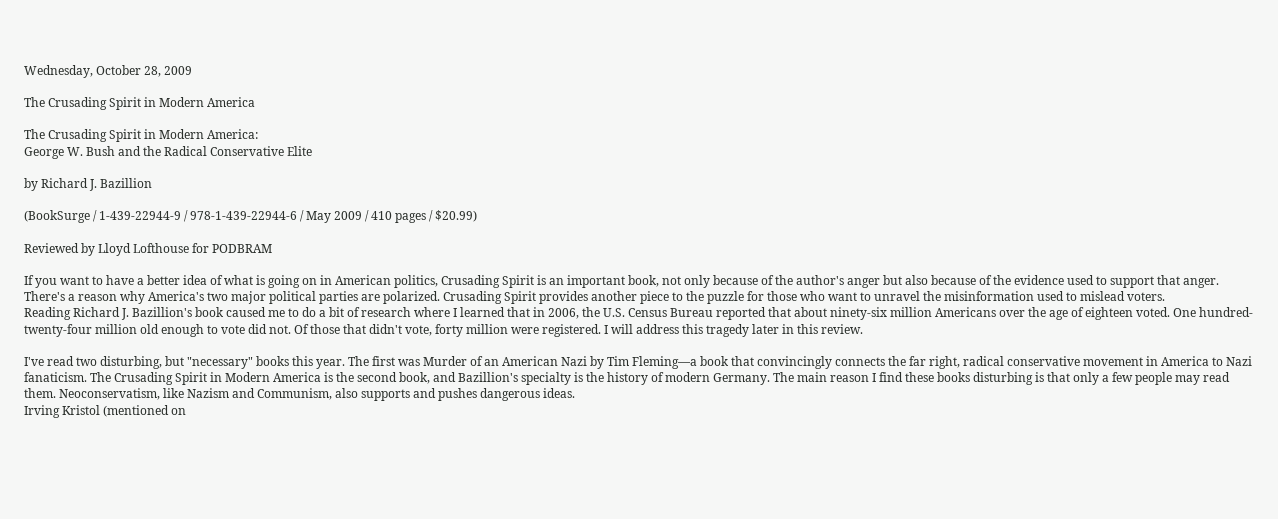Wednesday, October 28, 2009

The Crusading Spirit in Modern America

The Crusading Spirit in Modern America:
George W. Bush and the Radical Conservative Elite

by Richard J. Bazillion

(BookSurge / 1-439-22944-9 / 978-1-439-22944-6 / May 2009 / 410 pages / $20.99)

Reviewed by Lloyd Lofthouse for PODBRAM

If you want to have a better idea of what is going on in American politics, Crusading Spirit is an important book, not only because of the author's anger but also because of the evidence used to support that anger. There's a reason why America's two major political parties are polarized. Crusading Spirit provides another piece to the puzzle for those who want to unravel the misinformation used to mislead voters.
Reading Richard J. Bazillion's book caused me to do a bit of research where I learned that in 2006, the U.S. Census Bureau reported that about ninety-six million Americans over the age of eighteen voted. One hundred-twenty-four million old enough to vote did not. Of those that didn't vote, forty million were registered. I will address this tragedy later in this review.

I've read two disturbing, but "necessary" books this year. The first was Murder of an American Nazi by Tim Fleming—a book that convincingly connects the far right, radical conservative movement in America to Nazi fanaticism. The Crusading Spirit in Modern America is the second book, and Bazillion's specialty is the history of modern Germany. The main reason I find these books disturbing is that only a few people may read them. Neoconservatism, like Nazism and Communism, also supports and pushes dangerous ideas.
Irving Kristol (mentioned on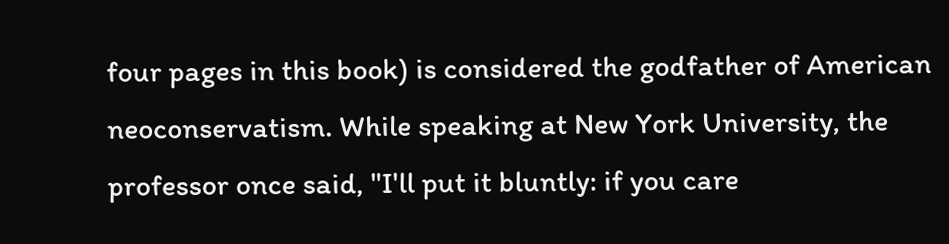four pages in this book) is considered the godfather of American neoconservatism. While speaking at New York University, the professor once said, "I'll put it bluntly: if you care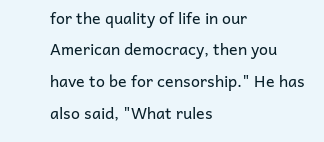for the quality of life in our American democracy, then you have to be for censorship." He has also said, "What rules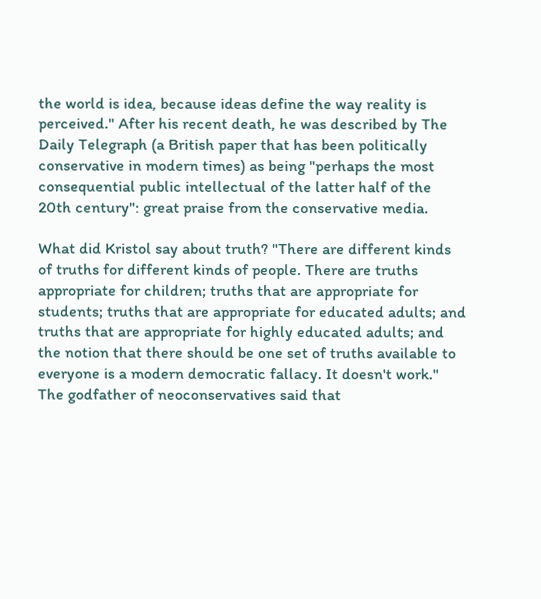the world is idea, because ideas define the way reality is perceived." After his recent death, he was described by The Daily Telegraph (a British paper that has been politically conservative in modern times) as being "perhaps the most consequential public intellectual of the latter half of the 20th century": great praise from the conservative media.

What did Kristol say about truth? "There are different kinds of truths for different kinds of people. There are truths appropriate for children; truths that are appropriate for students; truths that are appropriate for educated adults; and truths that are appropriate for highly educated adults; and the notion that there should be one set of truths available to everyone is a modern democratic fallacy. It doesn't work."
The godfather of neoconservatives said that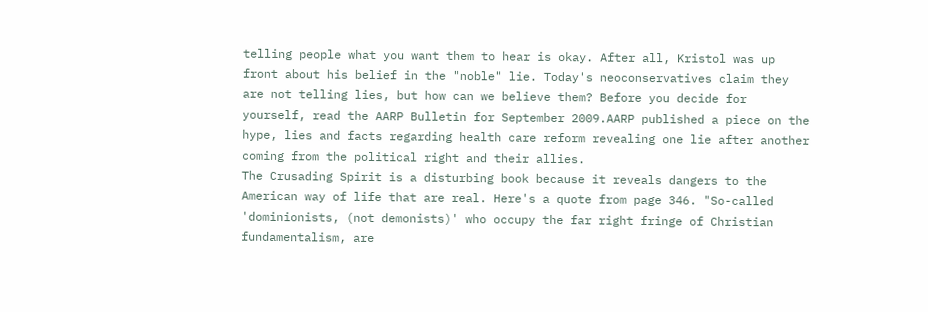telling people what you want them to hear is okay. After all, Kristol was up front about his belief in the "noble" lie. Today's neoconservatives claim they are not telling lies, but how can we believe them? Before you decide for yourself, read the AARP Bulletin for September 2009.AARP published a piece on the hype, lies and facts regarding health care reform revealing one lie after another coming from the political right and their allies.
The Crusading Spirit is a disturbing book because it reveals dangers to the American way of life that are real. Here's a quote from page 346. "So-called 'dominionists, (not demonists)' who occupy the far right fringe of Christian fundamentalism, are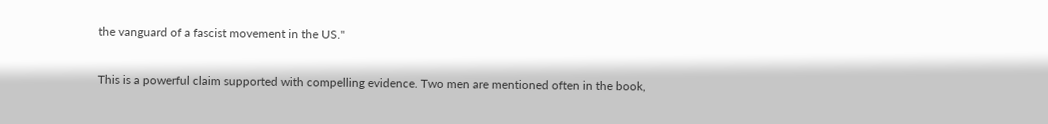the vanguard of a fascist movement in the US."

This is a powerful claim supported with compelling evidence. Two men are mentioned often in the book,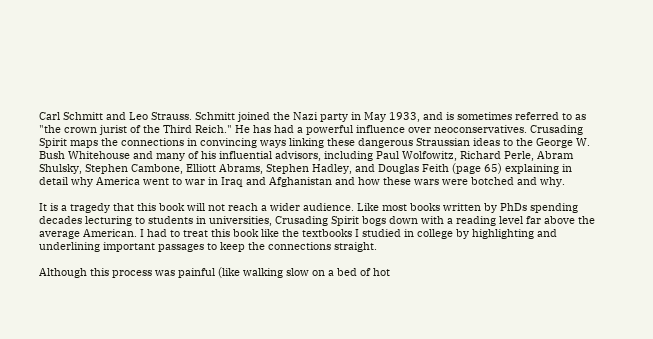Carl Schmitt and Leo Strauss. Schmitt joined the Nazi party in May 1933, and is sometimes referred to as "the crown jurist of the Third Reich." He has had a powerful influence over neoconservatives. Crusading Spirit maps the connections in convincing ways linking these dangerous Straussian ideas to the George W. Bush Whitehouse and many of his influential advisors, including Paul Wolfowitz, Richard Perle, Abram Shulsky, Stephen Cambone, Elliott Abrams, Stephen Hadley, and Douglas Feith (page 65) explaining in detail why America went to war in Iraq and Afghanistan and how these wars were botched and why.

It is a tragedy that this book will not reach a wider audience. Like most books written by PhDs spending decades lecturing to students in universities, Crusading Spirit bogs down with a reading level far above the average American. I had to treat this book like the textbooks I studied in college by highlighting and underlining important passages to keep the connections straight.

Although this process was painful (like walking slow on a bed of hot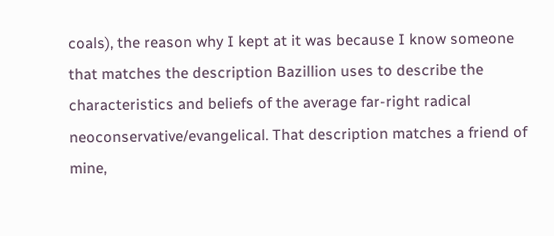coals), the reason why I kept at it was because I know someone that matches the description Bazillion uses to describe the characteristics and beliefs of the average far-right radical neoconservative/evangelical. That description matches a friend of mine,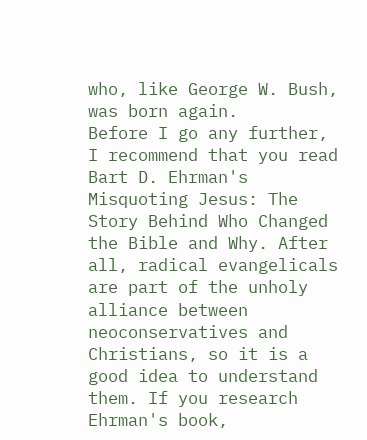who, like George W. Bush, was born again.
Before I go any further, I recommend that you read Bart D. Ehrman's Misquoting Jesus: The Story Behind Who Changed the Bible and Why. After all, radical evangelicals are part of the unholy alliance between neoconservatives and Christians, so it is a good idea to understand them. If you research Ehrman's book,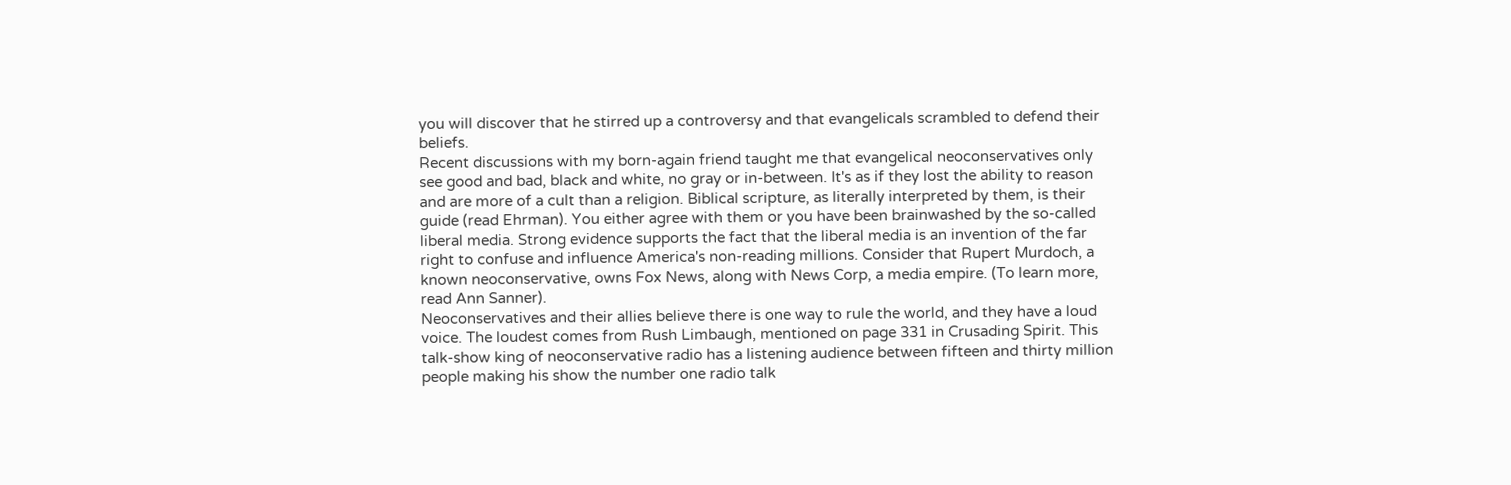you will discover that he stirred up a controversy and that evangelicals scrambled to defend their beliefs.
Recent discussions with my born-again friend taught me that evangelical neoconservatives only see good and bad, black and white, no gray or in-between. It's as if they lost the ability to reason and are more of a cult than a religion. Biblical scripture, as literally interpreted by them, is their guide (read Ehrman). You either agree with them or you have been brainwashed by the so-called liberal media. Strong evidence supports the fact that the liberal media is an invention of the far right to confuse and influence America's non-reading millions. Consider that Rupert Murdoch, a known neoconservative, owns Fox News, along with News Corp, a media empire. (To learn more, read Ann Sanner).
Neoconservatives and their allies believe there is one way to rule the world, and they have a loud voice. The loudest comes from Rush Limbaugh, mentioned on page 331 in Crusading Spirit. This talk-show king of neoconservative radio has a listening audience between fifteen and thirty million people making his show the number one radio talk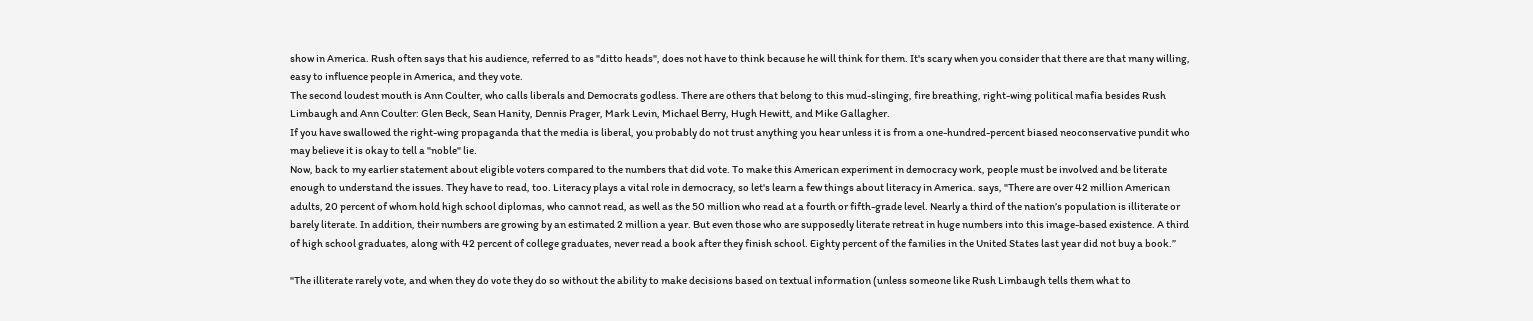show in America. Rush often says that his audience, referred to as "ditto heads", does not have to think because he will think for them. It's scary when you consider that there are that many willing, easy to influence people in America, and they vote.
The second loudest mouth is Ann Coulter, who calls liberals and Democrats godless. There are others that belong to this mud-slinging, fire breathing, right-wing political mafia besides Rush Limbaugh and Ann Coulter: Glen Beck, Sean Hanity, Dennis Prager, Mark Levin, Michael Berry, Hugh Hewitt, and Mike Gallagher.
If you have swallowed the right-wing propaganda that the media is liberal, you probably do not trust anything you hear unless it is from a one-hundred-percent biased neoconservative pundit who may believe it is okay to tell a "noble" lie.
Now, back to my earlier statement about eligible voters compared to the numbers that did vote. To make this American experiment in democracy work, people must be involved and be literate enough to understand the issues. They have to read, too. Literacy plays a vital role in democracy, so let's learn a few things about literacy in America. says, "There are over 42 million American adults, 20 percent of whom hold high school diplomas, who cannot read, as well as the 50 million who read at a fourth or fifth-grade level. Nearly a third of the nation’s population is illiterate or barely literate. In addition, their numbers are growing by an estimated 2 million a year. But even those who are supposedly literate retreat in huge numbers into this image-based existence. A third of high school graduates, along with 42 percent of college graduates, never read a book after they finish school. Eighty percent of the families in the United States last year did not buy a book.”

"The illiterate rarely vote, and when they do vote they do so without the ability to make decisions based on textual information (unless someone like Rush Limbaugh tells them what to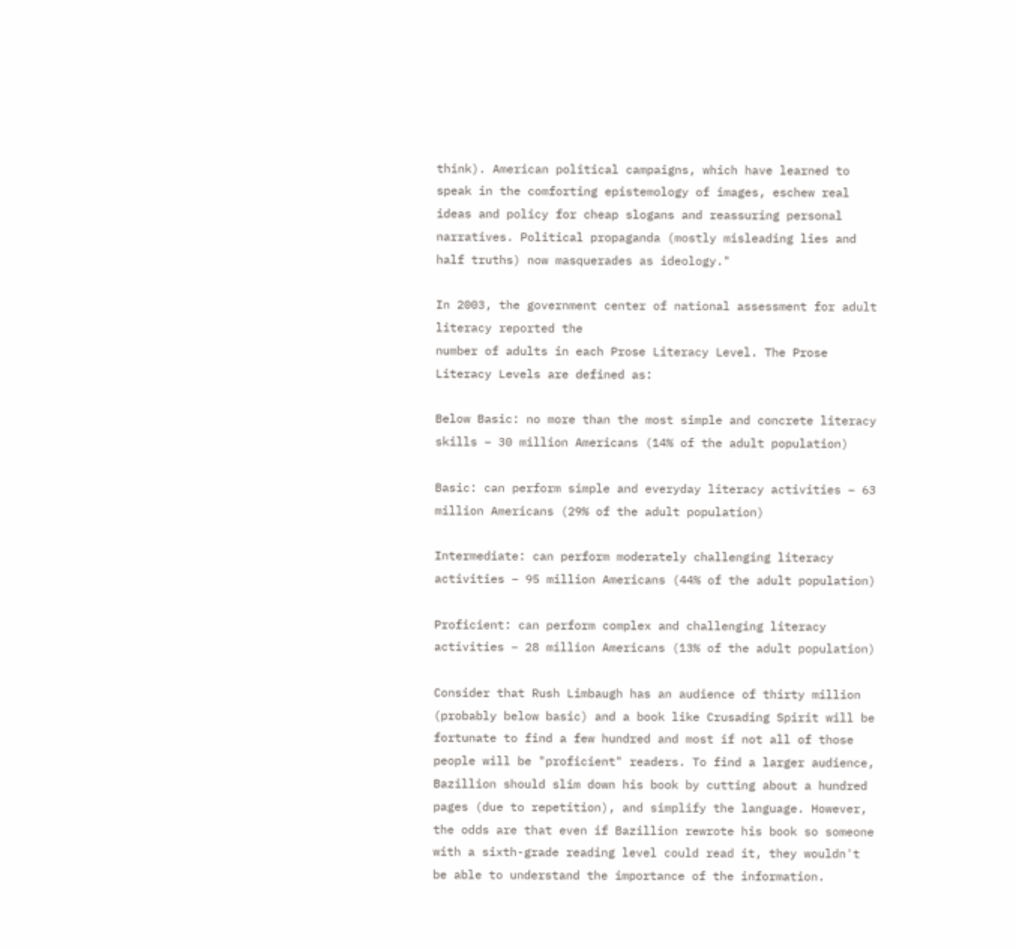think). American political campaigns, which have learned to speak in the comforting epistemology of images, eschew real ideas and policy for cheap slogans and reassuring personal narratives. Political propaganda (mostly misleading lies and half truths) now masquerades as ideology."

In 2003, the government center of national assessment for adult literacy reported the
number of adults in each Prose Literacy Level. The Prose Literacy Levels are defined as:

Below Basic: no more than the most simple and concrete literacy skills – 30 million Americans (14% of the adult population)

Basic: can perform simple and everyday literacy activities – 63 million Americans (29% of the adult population)

Intermediate: can perform moderately challenging literacy activities – 95 million Americans (44% of the adult population)

Proficient: can perform complex and challenging literacy activities – 28 million Americans (13% of the adult population)

Consider that Rush Limbaugh has an audience of thirty million (probably below basic) and a book like Crusading Spirit will be fortunate to find a few hundred and most if not all of those people will be "proficient" readers. To find a larger audience, Bazillion should slim down his book by cutting about a hundred pages (due to repetition), and simplify the language. However, the odds are that even if Bazillion rewrote his book so someone with a sixth-grade reading level could read it, they wouldn't be able to understand the importance of the information.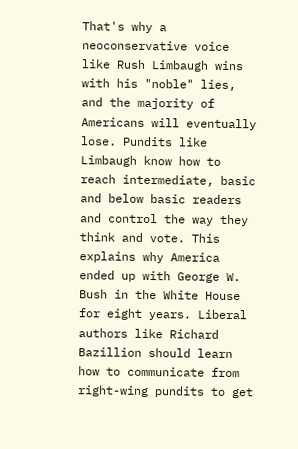That's why a neoconservative voice like Rush Limbaugh wins with his "noble" lies, and the majority of Americans will eventually lose. Pundits like Limbaugh know how to reach intermediate, basic and below basic readers and control the way they think and vote. This explains why America ended up with George W. Bush in the White House for eight years. Liberal authors like Richard Bazillion should learn how to communicate from right-wing pundits to get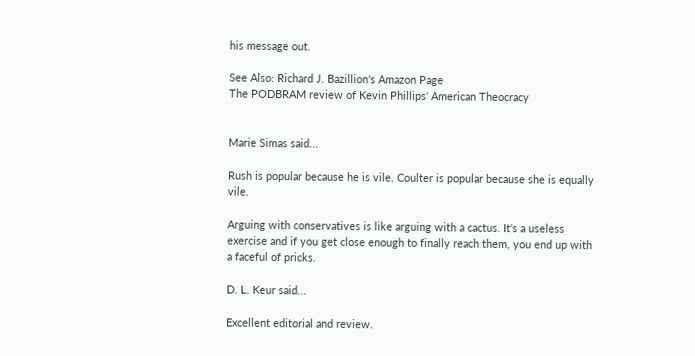his message out.

See Also: Richard J. Bazillion's Amazon Page
The PODBRAM review of Kevin Phillips' American Theocracy


Marie Simas said...

Rush is popular because he is vile. Coulter is popular because she is equally vile.

Arguing with conservatives is like arguing with a cactus. It's a useless exercise and if you get close enough to finally reach them, you end up with a faceful of pricks.

D. L. Keur said...

Excellent editorial and review.